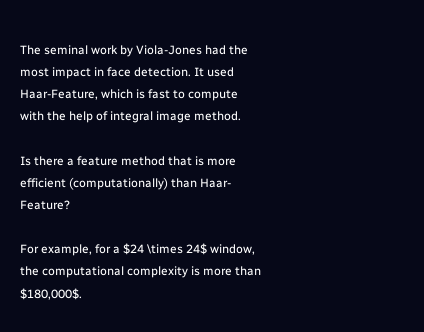The seminal work by Viola-Jones had the most impact in face detection. It used Haar-Feature, which is fast to compute with the help of integral image method.

Is there a feature method that is more efficient (computationally) than Haar-Feature?

For example, for a $24 \times 24$ window, the computational complexity is more than $180,000$.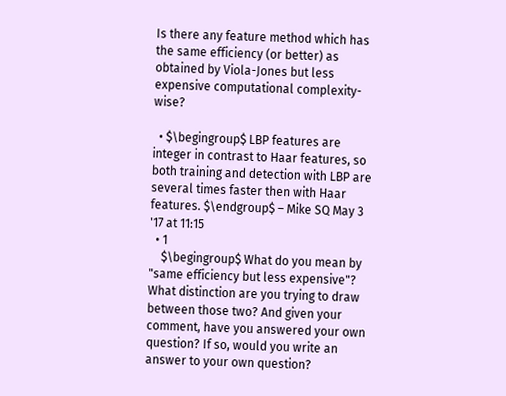Is there any feature method which has the same efficiency (or better) as obtained by Viola-Jones but less expensive computational complexity-wise?

  • $\begingroup$ LBP features are integer in contrast to Haar features, so both training and detection with LBP are several times faster then with Haar features. $\endgroup$ – Mike SQ May 3 '17 at 11:15
  • 1
    $\begingroup$ What do you mean by "same efficiency but less expensive"? What distinction are you trying to draw between those two? And given your comment, have you answered your own question? If so, would you write an answer to your own question?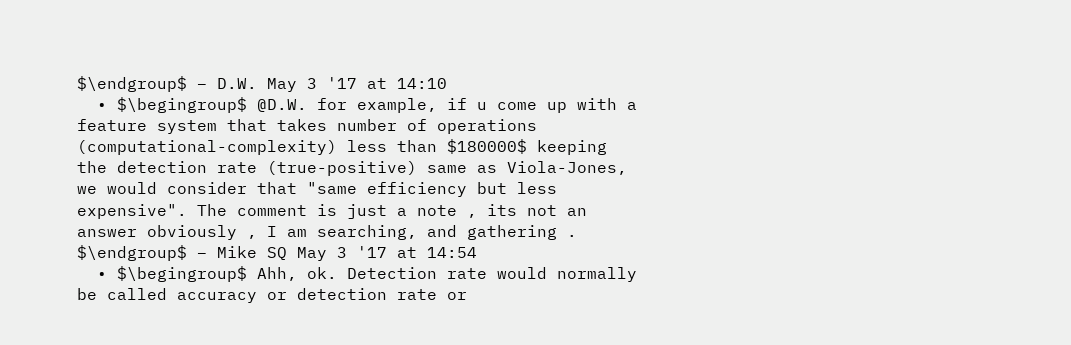$\endgroup$ – D.W. May 3 '17 at 14:10
  • $\begingroup$ @D.W. for example, if u come up with a feature system that takes number of operations (computational-complexity) less than $180000$ keeping the detection rate (true-positive) same as Viola-Jones, we would consider that "same efficiency but less expensive". The comment is just a note , its not an answer obviously , I am searching, and gathering . $\endgroup$ – Mike SQ May 3 '17 at 14:54
  • $\begingroup$ Ahh, ok. Detection rate would normally be called accuracy or detection rate or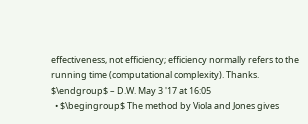effectiveness, not efficiency; efficiency normally refers to the running time (computational complexity). Thanks. $\endgroup$ – D.W. May 3 '17 at 16:05
  • $\begingroup$ The method by Viola and Jones gives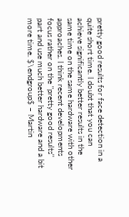pretty good results for face detection in a quite short time. I doubt that you can achieve significantly better results in the same time on the same hardware with other approaches. I think recent developments focus rather on the "pretty good results" part and use much better hardware and a bit more time. $\endgroup$ – Martin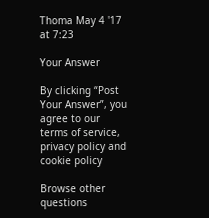Thoma May 4 '17 at 7:23

Your Answer

By clicking “Post Your Answer”, you agree to our terms of service, privacy policy and cookie policy

Browse other questions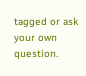tagged or ask your own question.